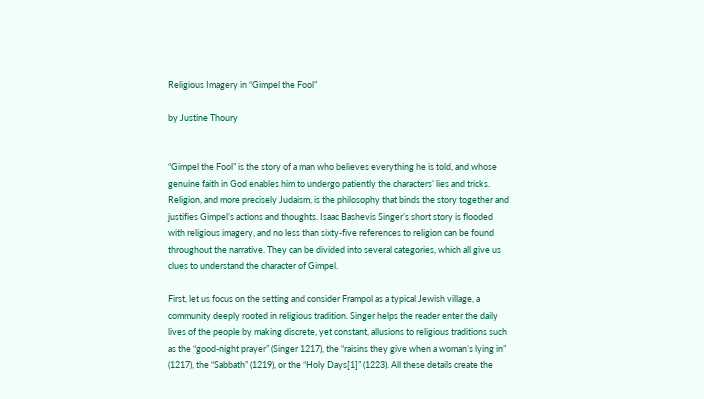Religious Imagery in “Gimpel the Fool”

by Justine Thoury


“Gimpel the Fool” is the story of a man who believes everything he is told, and whose genuine faith in God enables him to undergo patiently the characters’ lies and tricks. Religion, and more precisely Judaism, is the philosophy that binds the story together and justifies Gimpel’s actions and thoughts. Isaac Bashevis Singer’s short story is flooded with religious imagery, and no less than sixty-five references to religion can be found throughout the narrative. They can be divided into several categories, which all give us clues to understand the character of Gimpel.

First, let us focus on the setting and consider Frampol as a typical Jewish village, a community deeply rooted in religious tradition. Singer helps the reader enter the daily lives of the people by making discrete, yet constant, allusions to religious traditions such as the “good-night prayer” (Singer 1217), the “raisins they give when a woman’s lying in” (1217), the “Sabbath” (1219), or the “Holy Days[1]” (1223). All these details create the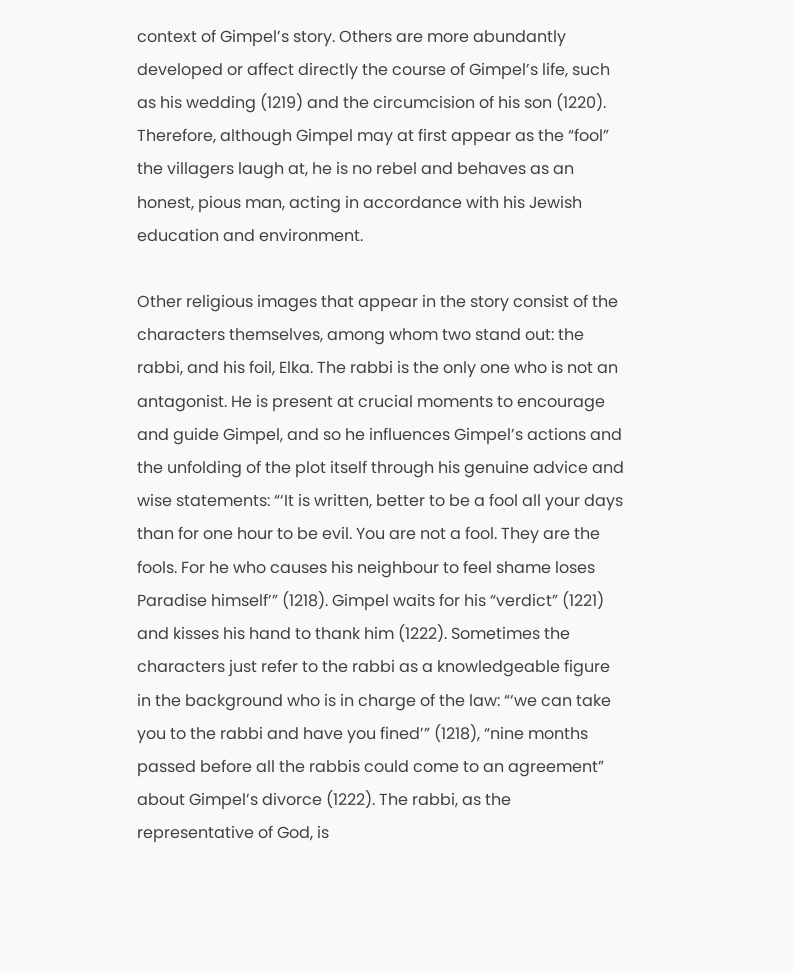context of Gimpel’s story. Others are more abundantly developed or affect directly the course of Gimpel’s life, such as his wedding (1219) and the circumcision of his son (1220). Therefore, although Gimpel may at first appear as the “fool” the villagers laugh at, he is no rebel and behaves as an honest, pious man, acting in accordance with his Jewish education and environment.

Other religious images that appear in the story consist of the characters themselves, among whom two stand out: the rabbi, and his foil, Elka. The rabbi is the only one who is not an antagonist. He is present at crucial moments to encourage and guide Gimpel, and so he influences Gimpel’s actions and the unfolding of the plot itself through his genuine advice and wise statements: “‘It is written, better to be a fool all your days than for one hour to be evil. You are not a fool. They are the fools. For he who causes his neighbour to feel shame loses Paradise himself’” (1218). Gimpel waits for his “verdict” (1221) and kisses his hand to thank him (1222). Sometimes the characters just refer to the rabbi as a knowledgeable figure in the background who is in charge of the law: “‘we can take you to the rabbi and have you fined’” (1218), “nine months passed before all the rabbis could come to an agreement” about Gimpel’s divorce (1222). The rabbi, as the representative of God, is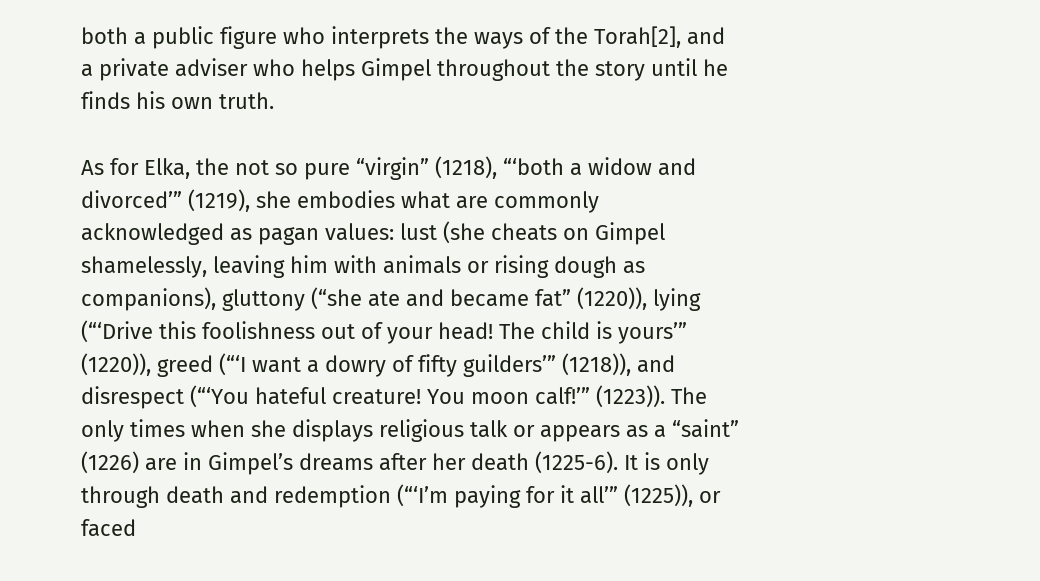both a public figure who interprets the ways of the Torah[2], and a private adviser who helps Gimpel throughout the story until he finds his own truth.

As for Elka, the not so pure “virgin” (1218), “‘both a widow and divorced’” (1219), she embodies what are commonly acknowledged as pagan values: lust (she cheats on Gimpel shamelessly, leaving him with animals or rising dough as companions), gluttony (“she ate and became fat” (1220)), lying (“‘Drive this foolishness out of your head! The child is yours’” (1220)), greed (“‘I want a dowry of fifty guilders’” (1218)), and disrespect (“‘You hateful creature! You moon calf!’” (1223)). The only times when she displays religious talk or appears as a “saint” (1226) are in Gimpel’s dreams after her death (1225-6). It is only through death and redemption (“‘I’m paying for it all’” (1225)), or faced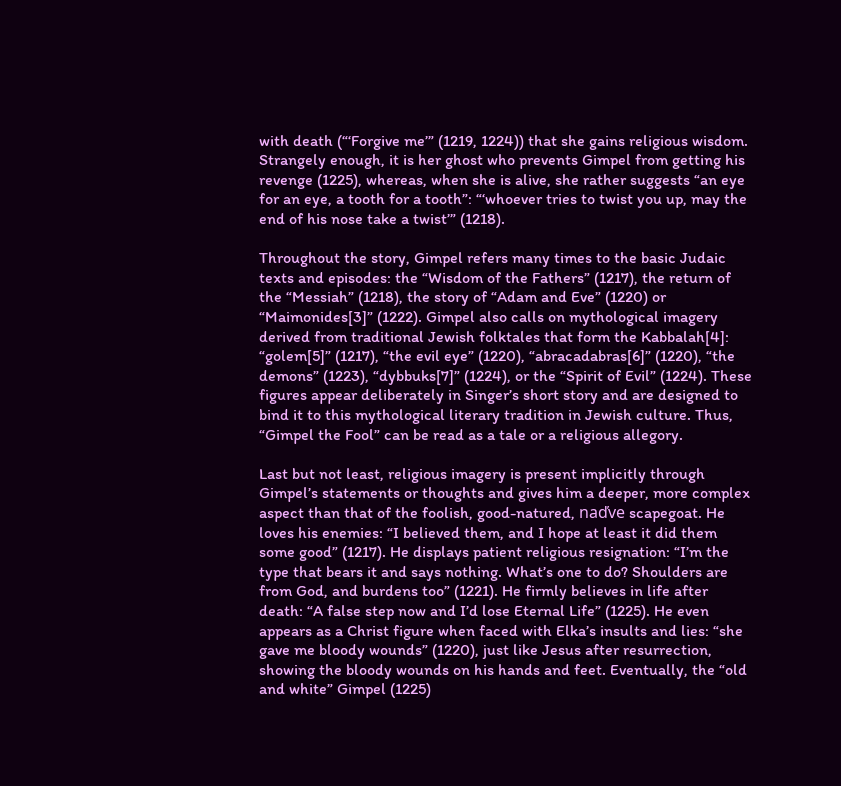with death (“‘Forgive me’” (1219, 1224)) that she gains religious wisdom. Strangely enough, it is her ghost who prevents Gimpel from getting his revenge (1225), whereas, when she is alive, she rather suggests “an eye for an eye, a tooth for a tooth”: “‘whoever tries to twist you up, may the end of his nose take a twist’” (1218).

Throughout the story, Gimpel refers many times to the basic Judaic texts and episodes: the “Wisdom of the Fathers” (1217), the return of the “Messiah” (1218), the story of “Adam and Eve” (1220) or “Maimonides[3]” (1222). Gimpel also calls on mythological imagery derived from traditional Jewish folktales that form the Kabbalah[4]: “golem[5]” (1217), “the evil eye” (1220), “abracadabras[6]” (1220), “the demons” (1223), “dybbuks[7]” (1224), or the “Spirit of Evil” (1224). These figures appear deliberately in Singer’s short story and are designed to bind it to this mythological literary tradition in Jewish culture. Thus, “Gimpel the Fool” can be read as a tale or a religious allegory.

Last but not least, religious imagery is present implicitly through Gimpel’s statements or thoughts and gives him a deeper, more complex aspect than that of the foolish, good-natured, naďve scapegoat. He loves his enemies: “I believed them, and I hope at least it did them some good” (1217). He displays patient religious resignation: “I’m the type that bears it and says nothing. What’s one to do? Shoulders are from God, and burdens too” (1221). He firmly believes in life after death: “A false step now and I’d lose Eternal Life” (1225). He even appears as a Christ figure when faced with Elka’s insults and lies: “she gave me bloody wounds” (1220), just like Jesus after resurrection, showing the bloody wounds on his hands and feet. Eventually, the “old and white” Gimpel (1225)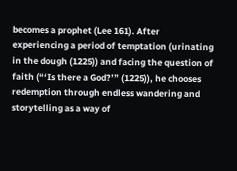becomes a prophet (Lee 161). After experiencing a period of temptation (urinating in the dough (1225)) and facing the question of faith (“‘Is there a God?’” (1225)), he chooses redemption through endless wandering and storytelling as a way of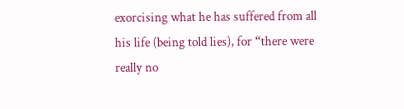exorcising what he has suffered from all his life (being told lies), for “there were really no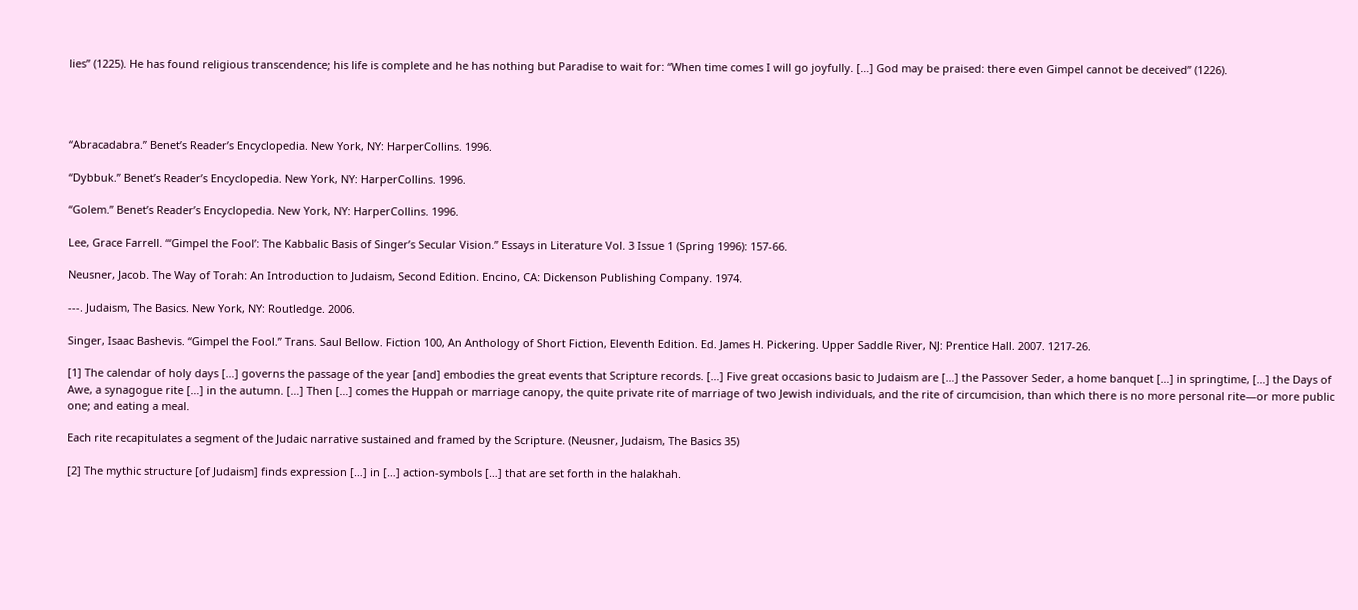lies” (1225). He has found religious transcendence; his life is complete and he has nothing but Paradise to wait for: “When time comes I will go joyfully. […] God may be praised: there even Gimpel cannot be deceived” (1226).




“Abracadabra.” Benet’s Reader’s Encyclopedia. New York, NY: HarperCollins. 1996.

“Dybbuk.” Benet’s Reader’s Encyclopedia. New York, NY: HarperCollins. 1996.

“Golem.” Benet’s Reader’s Encyclopedia. New York, NY: HarperCollins. 1996.

Lee, Grace Farrell. “‘Gimpel the Fool’: The Kabbalic Basis of Singer’s Secular Vision.” Essays in Literature Vol. 3 Issue 1 (Spring 1996): 157-66.

Neusner, Jacob. The Way of Torah: An Introduction to Judaism, Second Edition. Encino, CA: Dickenson Publishing Company. 1974.

---. Judaism, The Basics. New York, NY: Routledge. 2006.

Singer, Isaac Bashevis. “Gimpel the Fool.” Trans. Saul Bellow. Fiction 100, An Anthology of Short Fiction, Eleventh Edition. Ed. James H. Pickering. Upper Saddle River, NJ: Prentice Hall. 2007. 1217-26.

[1] The calendar of holy days […] governs the passage of the year [and] embodies the great events that Scripture records. […] Five great occasions basic to Judaism are […] the Passover Seder, a home banquet […] in springtime, […] the Days of Awe, a synagogue rite […] in the autumn. […] Then […] comes the Huppah or marriage canopy, the quite private rite of marriage of two Jewish individuals, and the rite of circumcision, than which there is no more personal rite—or more public one; and eating a meal.

Each rite recapitulates a segment of the Judaic narrative sustained and framed by the Scripture. (Neusner, Judaism, The Basics 35)

[2] The mythic structure [of Judaism] finds expression […] in […] action-symbols […] that are set forth in the halakhah.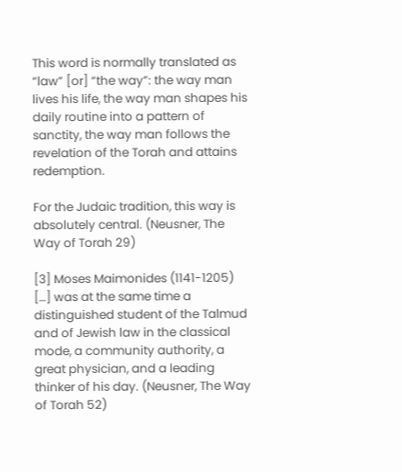This word is normally translated as “law” [or] “the way”: the way man lives his life, the way man shapes his daily routine into a pattern of sanctity, the way man follows the revelation of the Torah and attains redemption.

For the Judaic tradition, this way is absolutely central. (Neusner, The Way of Torah 29)

[3] Moses Maimonides (1141-1205) […] was at the same time a distinguished student of the Talmud and of Jewish law in the classical mode, a community authority, a great physician, and a leading thinker of his day. (Neusner, The Way of Torah 52)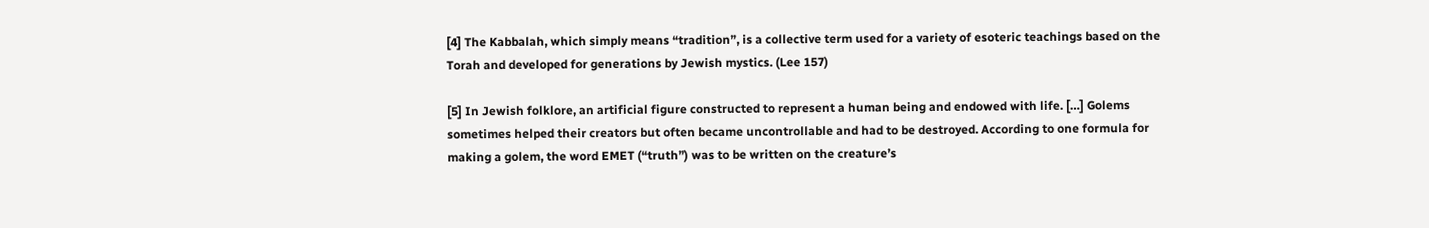[4] The Kabbalah, which simply means “tradition”, is a collective term used for a variety of esoteric teachings based on the Torah and developed for generations by Jewish mystics. (Lee 157)

[5] In Jewish folklore, an artificial figure constructed to represent a human being and endowed with life. […] Golems sometimes helped their creators but often became uncontrollable and had to be destroyed. According to one formula for making a golem, the word EMET (“truth”) was to be written on the creature’s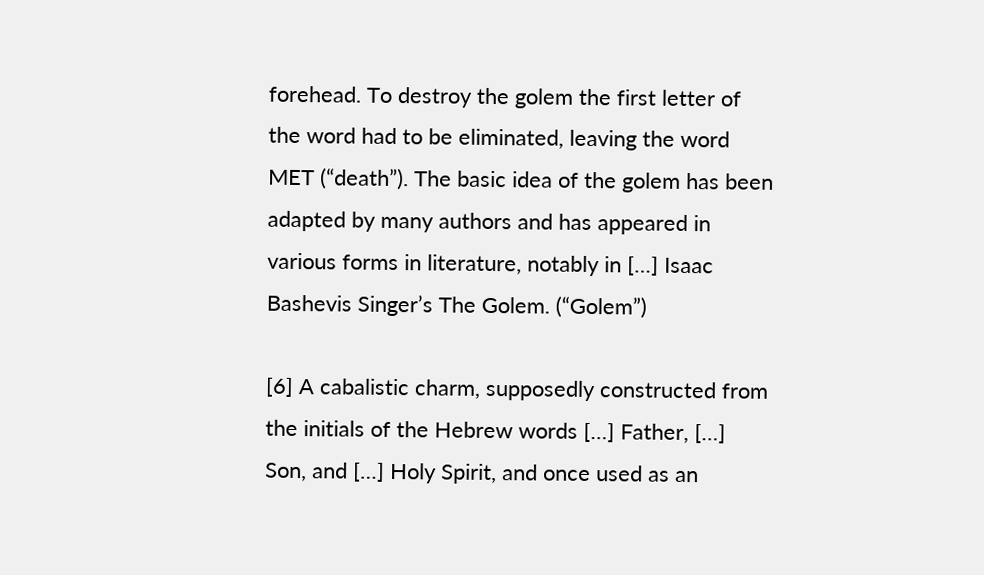forehead. To destroy the golem the first letter of the word had to be eliminated, leaving the word MET (“death”). The basic idea of the golem has been adapted by many authors and has appeared in various forms in literature, notably in […] Isaac Bashevis Singer’s The Golem. (“Golem”)

[6] A cabalistic charm, supposedly constructed from the initials of the Hebrew words […] Father, […] Son, and […] Holy Spirit, and once used as an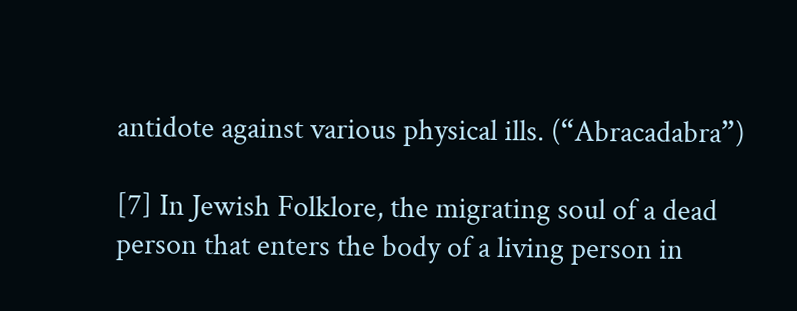antidote against various physical ills. (“Abracadabra”)

[7] In Jewish Folklore, the migrating soul of a dead person that enters the body of a living person in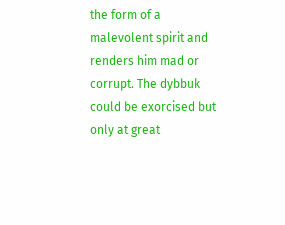the form of a malevolent spirit and renders him mad or corrupt. The dybbuk could be exorcised but only at great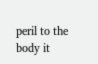peril to the body it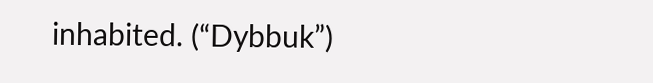inhabited. (“Dybbuk”)